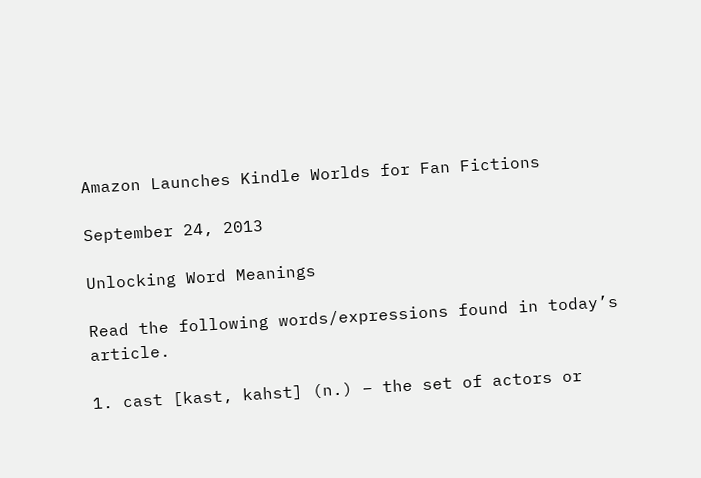Amazon Launches Kindle Worlds for Fan Fictions

September 24, 2013

Unlocking Word Meanings

Read the following words/expressions found in today’s article.

1. cast [kast, kahst] (n.) – the set of actors or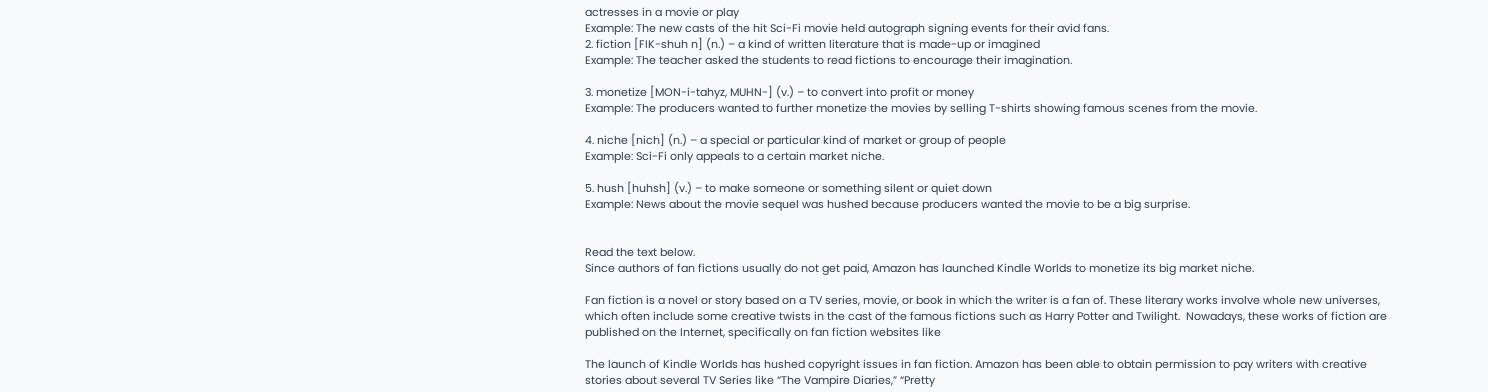actresses in a movie or play
Example: The new casts of the hit Sci-Fi movie held autograph signing events for their avid fans.
2. fiction [FIK-shuh n] (n.) – a kind of written literature that is made-up or imagined
Example: The teacher asked the students to read fictions to encourage their imagination.

3. monetize [MON-i-tahyz, MUHN-] (v.) – to convert into profit or money
Example: The producers wanted to further monetize the movies by selling T-shirts showing famous scenes from the movie.

4. niche [nich] (n.) – a special or particular kind of market or group of people
Example: Sci-Fi only appeals to a certain market niche.

5. hush [huhsh] (v.) – to make someone or something silent or quiet down
Example: News about the movie sequel was hushed because producers wanted the movie to be a big surprise.


Read the text below.
Since authors of fan fictions usually do not get paid, Amazon has launched Kindle Worlds to monetize its big market niche.

Fan fiction is a novel or story based on a TV series, movie, or book in which the writer is a fan of. These literary works involve whole new universes, which often include some creative twists in the cast of the famous fictions such as Harry Potter and Twilight.  Nowadays, these works of fiction are published on the Internet, specifically on fan fiction websites like

The launch of Kindle Worlds has hushed copyright issues in fan fiction. Amazon has been able to obtain permission to pay writers with creative stories about several TV Series like “The Vampire Diaries,” “Pretty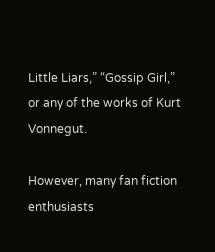Little Liars,” “Gossip Girl,” or any of the works of Kurt Vonnegut.

However, many fan fiction enthusiasts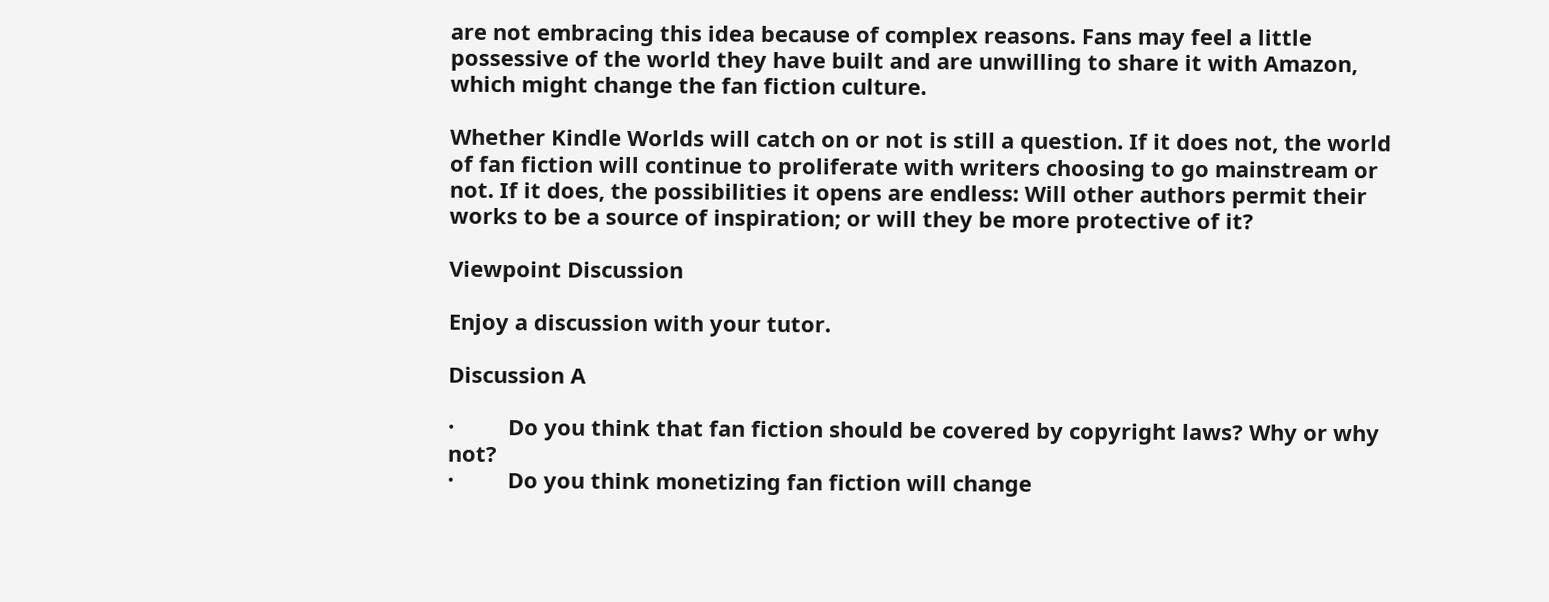are not embracing this idea because of complex reasons. Fans may feel a little possessive of the world they have built and are unwilling to share it with Amazon, which might change the fan fiction culture.

Whether Kindle Worlds will catch on or not is still a question. If it does not, the world of fan fiction will continue to proliferate with writers choosing to go mainstream or not. If it does, the possibilities it opens are endless: Will other authors permit their works to be a source of inspiration; or will they be more protective of it?

Viewpoint Discussion

Enjoy a discussion with your tutor.

Discussion A

·         Do you think that fan fiction should be covered by copyright laws? Why or why not?
·         Do you think monetizing fan fiction will change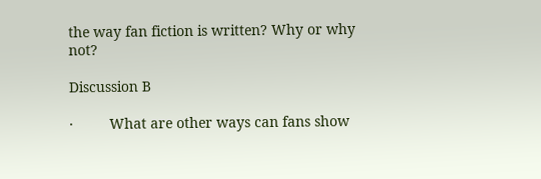the way fan fiction is written? Why or why not?

Discussion B

·         What are other ways can fans show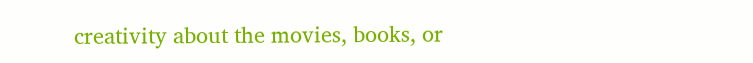creativity about the movies, books, or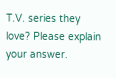T.V. series they love? Please explain your answer.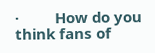·         How do you think fans of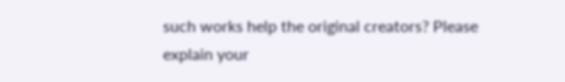such works help the original creators? Please explain your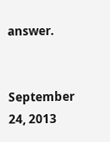answer.


September 24, 2013